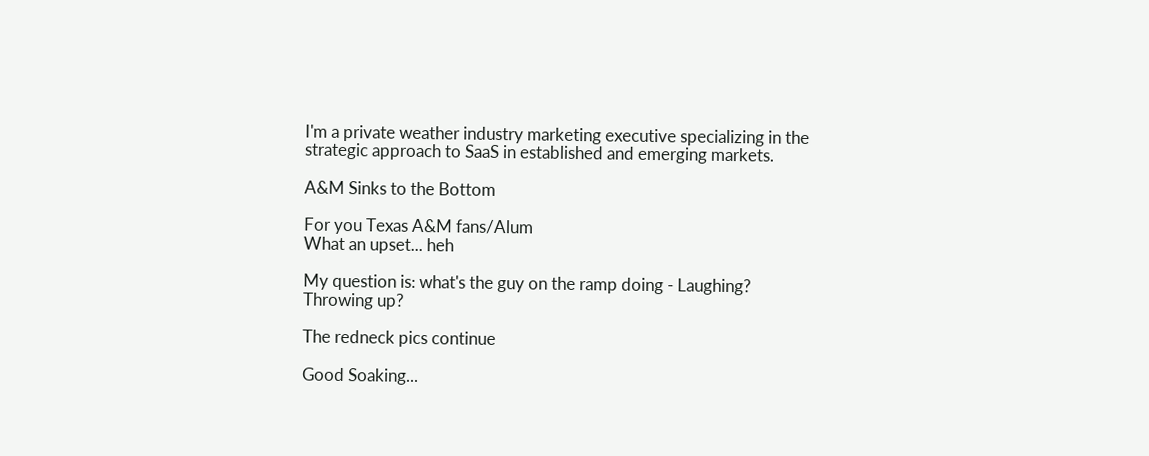I'm a private weather industry marketing executive specializing in the strategic approach to SaaS in established and emerging markets.

A&M Sinks to the Bottom

For you Texas A&M fans/Alum
What an upset... heh

My question is: what's the guy on the ramp doing - Laughing? Throwing up?

The redneck pics continue

Good Soaking...